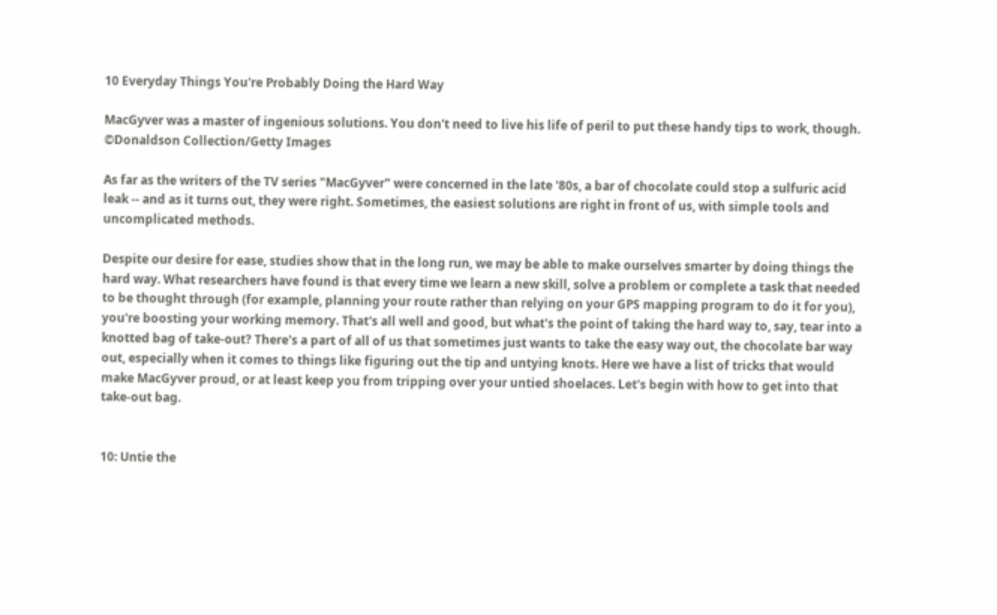10 Everyday Things You're Probably Doing the Hard Way

MacGyver was a master of ingenious solutions. You don't need to live his life of peril to put these handy tips to work, though.
©Donaldson Collection/Getty Images

As far as the writers of the TV series "MacGyver" were concerned in the late '80s, a bar of chocolate could stop a sulfuric acid leak -- and as it turns out, they were right. Sometimes, the easiest solutions are right in front of us, with simple tools and uncomplicated methods.

Despite our desire for ease, studies show that in the long run, we may be able to make ourselves smarter by doing things the hard way. What researchers have found is that every time we learn a new skill, solve a problem or complete a task that needed to be thought through (for example, planning your route rather than relying on your GPS mapping program to do it for you), you're boosting your working memory. That's all well and good, but what's the point of taking the hard way to, say, tear into a knotted bag of take-out? There's a part of all of us that sometimes just wants to take the easy way out, the chocolate bar way out, especially when it comes to things like figuring out the tip and untying knots. Here we have a list of tricks that would make MacGyver proud, or at least keep you from tripping over your untied shoelaces. Let's begin with how to get into that take-out bag.


10: Untie the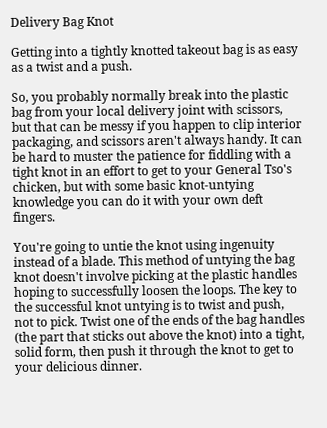Delivery Bag Knot

Getting into a tightly knotted takeout bag is as easy as a twist and a push.

So, you probably normally break into the plastic bag from your local delivery joint with scissors, but that can be messy if you happen to clip interior packaging, and scissors aren't always handy. It can be hard to muster the patience for fiddling with a tight knot in an effort to get to your General Tso's chicken, but with some basic knot-untying knowledge you can do it with your own deft fingers.

You're going to untie the knot using ingenuity instead of a blade. This method of untying the bag knot doesn't involve picking at the plastic handles hoping to successfully loosen the loops. The key to the successful knot untying is to twist and push, not to pick. Twist one of the ends of the bag handles (the part that sticks out above the knot) into a tight, solid form, then push it through the knot to get to your delicious dinner.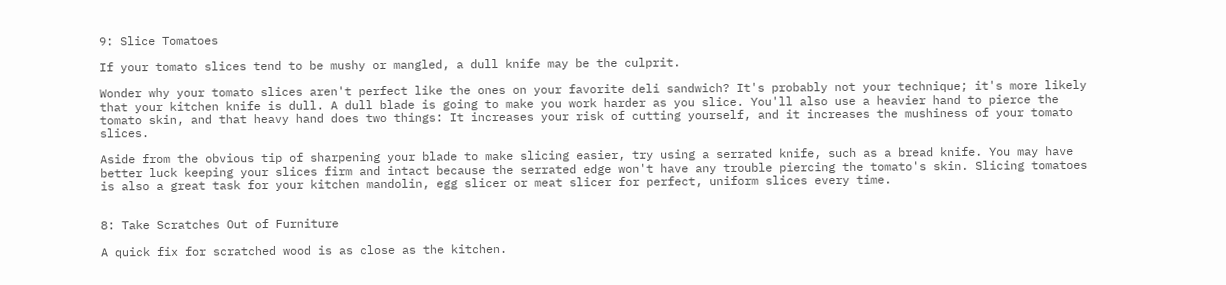9: Slice Tomatoes

If your tomato slices tend to be mushy or mangled, a dull knife may be the culprit.

Wonder why your tomato slices aren't perfect like the ones on your favorite deli sandwich? It's probably not your technique; it's more likely that your kitchen knife is dull. A dull blade is going to make you work harder as you slice. You'll also use a heavier hand to pierce the tomato skin, and that heavy hand does two things: It increases your risk of cutting yourself, and it increases the mushiness of your tomato slices.

Aside from the obvious tip of sharpening your blade to make slicing easier, try using a serrated knife, such as a bread knife. You may have better luck keeping your slices firm and intact because the serrated edge won't have any trouble piercing the tomato's skin. Slicing tomatoes is also a great task for your kitchen mandolin, egg slicer or meat slicer for perfect, uniform slices every time.


8: Take Scratches Out of Furniture

A quick fix for scratched wood is as close as the kitchen.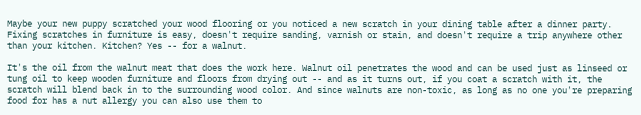Maybe your new puppy scratched your wood flooring or you noticed a new scratch in your dining table after a dinner party. Fixing scratches in furniture is easy, doesn't require sanding, varnish or stain, and doesn't require a trip anywhere other than your kitchen. Kitchen? Yes -- for a walnut.

It's the oil from the walnut meat that does the work here. Walnut oil penetrates the wood and can be used just as linseed or tung oil to keep wooden furniture and floors from drying out -- and as it turns out, if you coat a scratch with it, the scratch will blend back in to the surrounding wood color. And since walnuts are non-toxic, as long as no one you're preparing food for has a nut allergy you can also use them to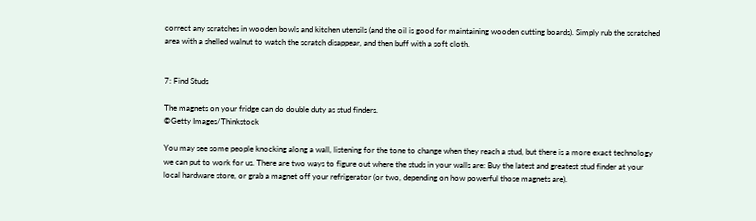correct any scratches in wooden bowls and kitchen utensils (and the oil is good for maintaining wooden cutting boards). Simply rub the scratched area with a shelled walnut to watch the scratch disappear, and then buff with a soft cloth.


7: Find Studs

The magnets on your fridge can do double duty as stud finders.
©Getty Images/Thinkstock

You may see some people knocking along a wall, listening for the tone to change when they reach a stud, but there is a more exact technology we can put to work for us. There are two ways to figure out where the studs in your walls are: Buy the latest and greatest stud finder at your local hardware store, or grab a magnet off your refrigerator (or two, depending on how powerful those magnets are).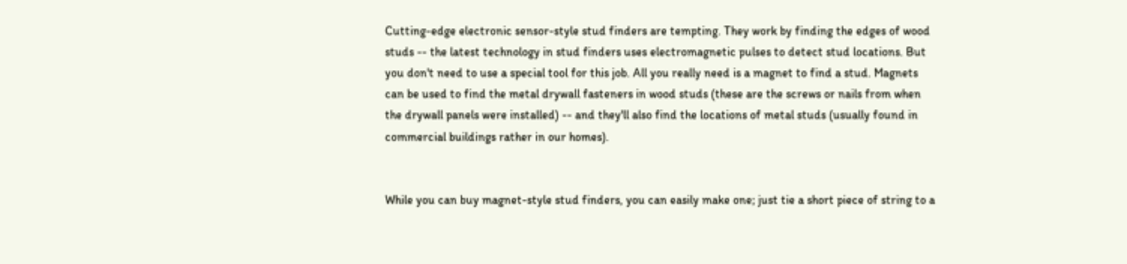Cutting-edge electronic sensor-style stud finders are tempting. They work by finding the edges of wood studs -- the latest technology in stud finders uses electromagnetic pulses to detect stud locations. But you don't need to use a special tool for this job. All you really need is a magnet to find a stud. Magnets can be used to find the metal drywall fasteners in wood studs (these are the screws or nails from when the drywall panels were installed) -- and they'll also find the locations of metal studs (usually found in commercial buildings rather in our homes).


While you can buy magnet-style stud finders, you can easily make one; just tie a short piece of string to a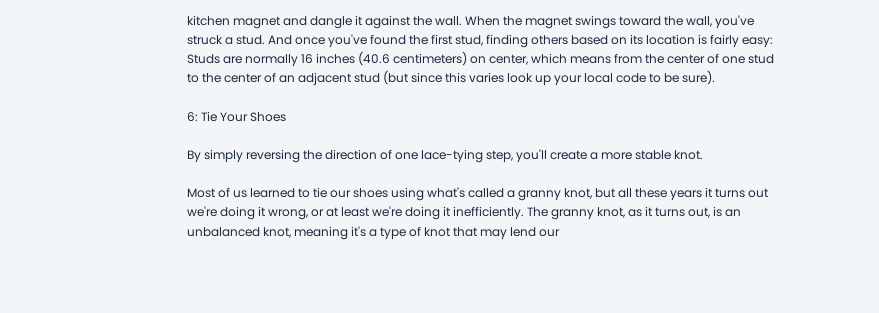kitchen magnet and dangle it against the wall. When the magnet swings toward the wall, you've struck a stud. And once you've found the first stud, finding others based on its location is fairly easy: Studs are normally 16 inches (40.6 centimeters) on center, which means from the center of one stud to the center of an adjacent stud (but since this varies look up your local code to be sure).

6: Tie Your Shoes

By simply reversing the direction of one lace-tying step, you'll create a more stable knot.

Most of us learned to tie our shoes using what's called a granny knot, but all these years it turns out we're doing it wrong, or at least we're doing it inefficiently. The granny knot, as it turns out, is an unbalanced knot, meaning it's a type of knot that may lend our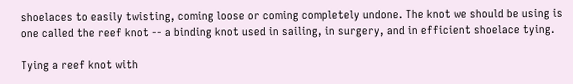shoelaces to easily twisting, coming loose or coming completely undone. The knot we should be using is one called the reef knot -- a binding knot used in sailing, in surgery, and in efficient shoelace tying.

Tying a reef knot with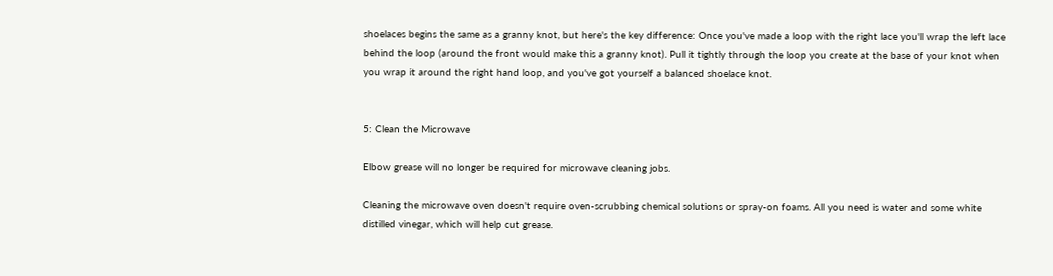shoelaces begins the same as a granny knot, but here's the key difference: Once you've made a loop with the right lace you'll wrap the left lace behind the loop (around the front would make this a granny knot). Pull it tightly through the loop you create at the base of your knot when you wrap it around the right hand loop, and you've got yourself a balanced shoelace knot.


5: Clean the Microwave

Elbow grease will no longer be required for microwave cleaning jobs.

Cleaning the microwave oven doesn't require oven-scrubbing chemical solutions or spray-on foams. All you need is water and some white distilled vinegar, which will help cut grease.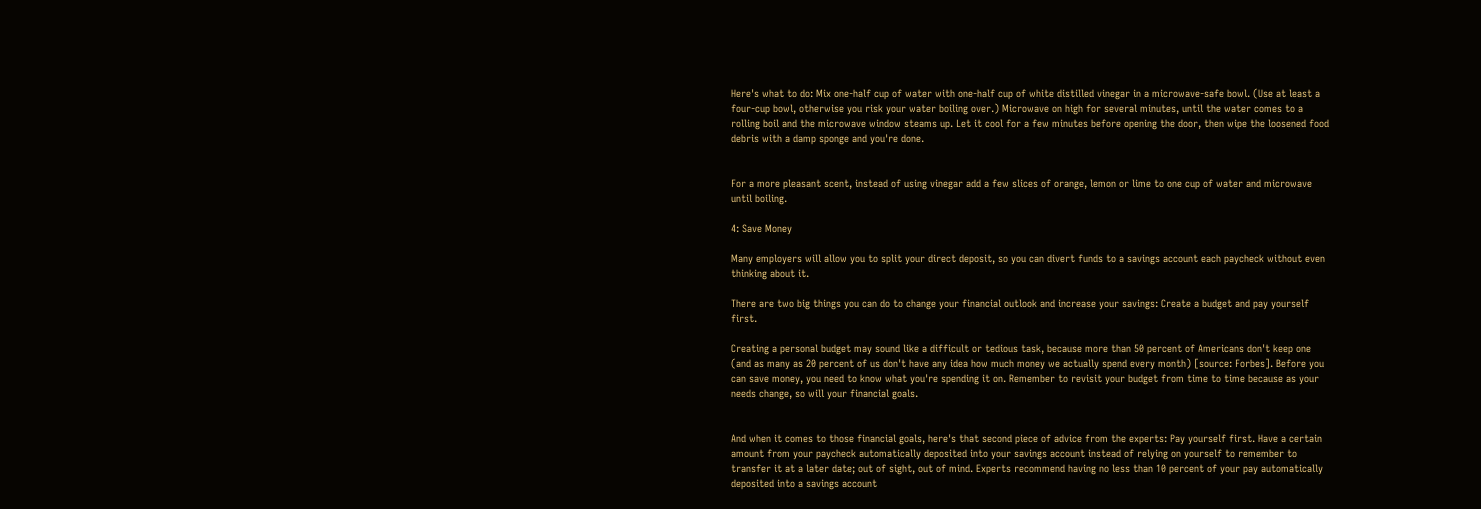Here's what to do: Mix one-half cup of water with one-half cup of white distilled vinegar in a microwave-safe bowl. (Use at least a four-cup bowl, otherwise you risk your water boiling over.) Microwave on high for several minutes, until the water comes to a rolling boil and the microwave window steams up. Let it cool for a few minutes before opening the door, then wipe the loosened food debris with a damp sponge and you're done.


For a more pleasant scent, instead of using vinegar add a few slices of orange, lemon or lime to one cup of water and microwave until boiling.

4: Save Money

Many employers will allow you to split your direct deposit, so you can divert funds to a savings account each paycheck without even thinking about it.

There are two big things you can do to change your financial outlook and increase your savings: Create a budget and pay yourself first.

Creating a personal budget may sound like a difficult or tedious task, because more than 50 percent of Americans don't keep one (and as many as 20 percent of us don't have any idea how much money we actually spend every month) [source: Forbes]. Before you can save money, you need to know what you're spending it on. Remember to revisit your budget from time to time because as your needs change, so will your financial goals.


And when it comes to those financial goals, here's that second piece of advice from the experts: Pay yourself first. Have a certain amount from your paycheck automatically deposited into your savings account instead of relying on yourself to remember to transfer it at a later date; out of sight, out of mind. Experts recommend having no less than 10 percent of your pay automatically deposited into a savings account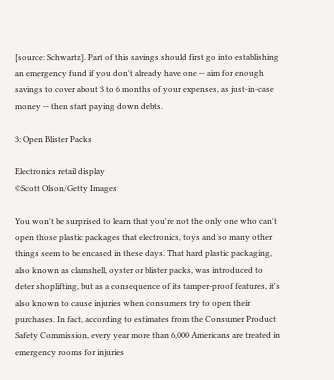[source: Schwartz]. Part of this savings should first go into establishing an emergency fund if you don't already have one -- aim for enough savings to cover about 3 to 6 months of your expenses, as just-in-case money -- then start paying down debts.

3: Open Blister Packs

Electronics retail display
©Scott Olson/Getty Images

You won't be surprised to learn that you're not the only one who can't open those plastic packages that electronics, toys and so many other things seem to be encased in these days. That hard plastic packaging, also known as clamshell, oyster or blister packs, was introduced to deter shoplifting, but as a consequence of its tamper-proof features, it's also known to cause injuries when consumers try to open their purchases. In fact, according to estimates from the Consumer Product Safety Commission, every year more than 6,000 Americans are treated in emergency rooms for injuries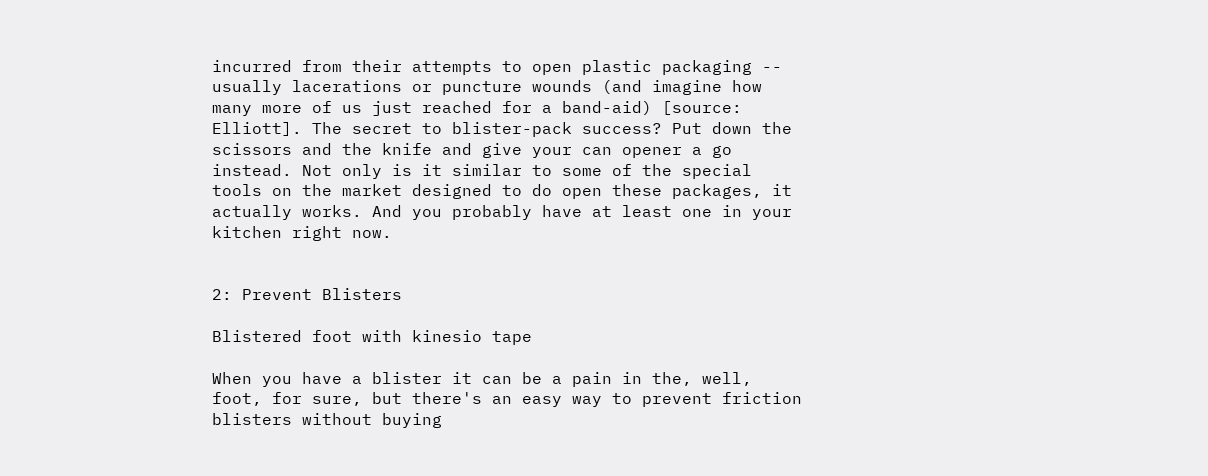incurred from their attempts to open plastic packaging -- usually lacerations or puncture wounds (and imagine how many more of us just reached for a band-aid) [source: Elliott]. The secret to blister-pack success? Put down the scissors and the knife and give your can opener a go instead. Not only is it similar to some of the special tools on the market designed to do open these packages, it actually works. And you probably have at least one in your kitchen right now.


2: Prevent Blisters

Blistered foot with kinesio tape

When you have a blister it can be a pain in the, well, foot, for sure, but there's an easy way to prevent friction blisters without buying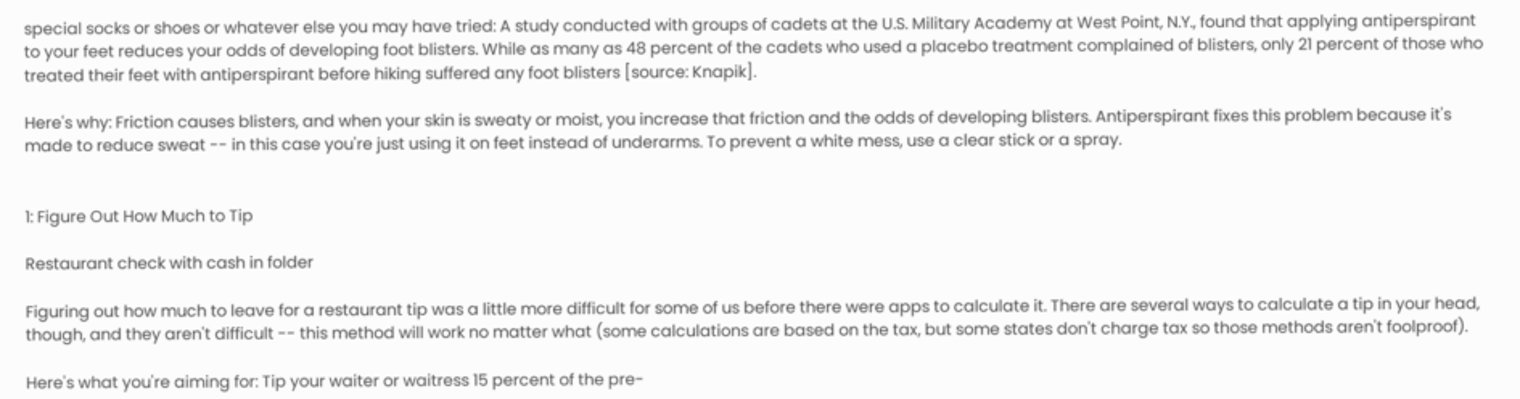special socks or shoes or whatever else you may have tried: A study conducted with groups of cadets at the U.S. Military Academy at West Point, N.Y., found that applying antiperspirant to your feet reduces your odds of developing foot blisters. While as many as 48 percent of the cadets who used a placebo treatment complained of blisters, only 21 percent of those who treated their feet with antiperspirant before hiking suffered any foot blisters [source: Knapik].

Here's why: Friction causes blisters, and when your skin is sweaty or moist, you increase that friction and the odds of developing blisters. Antiperspirant fixes this problem because it's made to reduce sweat -- in this case you're just using it on feet instead of underarms. To prevent a white mess, use a clear stick or a spray.


1: Figure Out How Much to Tip

Restaurant check with cash in folder

Figuring out how much to leave for a restaurant tip was a little more difficult for some of us before there were apps to calculate it. There are several ways to calculate a tip in your head, though, and they aren't difficult -- this method will work no matter what (some calculations are based on the tax, but some states don't charge tax so those methods aren't foolproof).

Here's what you're aiming for: Tip your waiter or waitress 15 percent of the pre-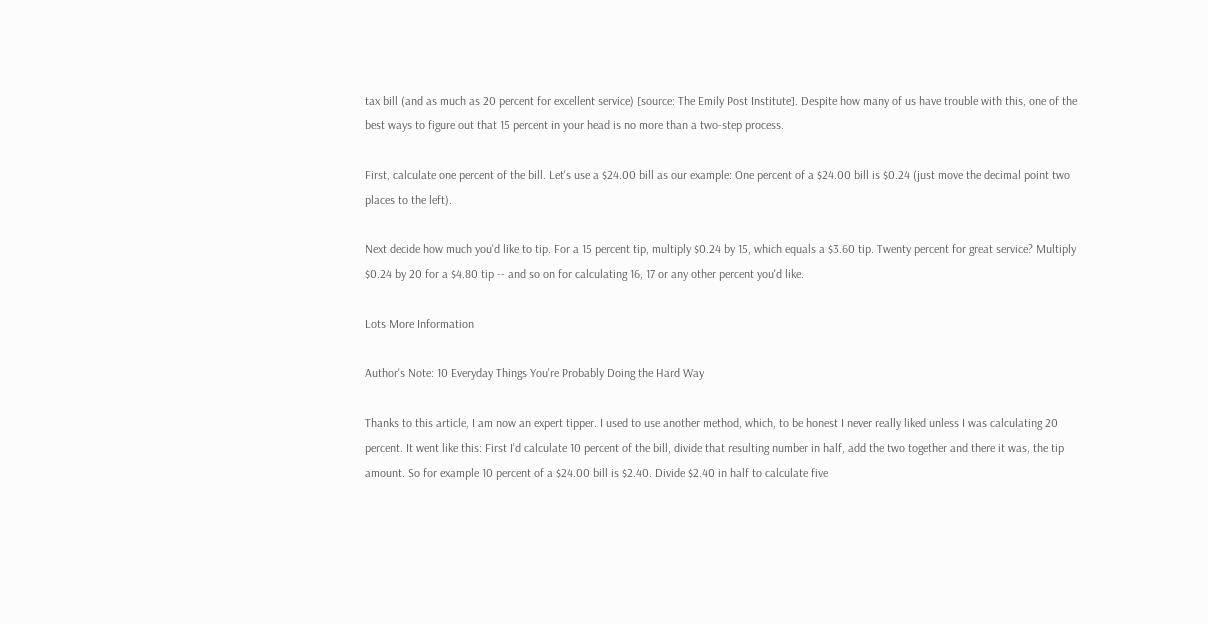tax bill (and as much as 20 percent for excellent service) [source: The Emily Post Institute]. Despite how many of us have trouble with this, one of the best ways to figure out that 15 percent in your head is no more than a two-step process.

First, calculate one percent of the bill. Let's use a $24.00 bill as our example: One percent of a $24.00 bill is $0.24 (just move the decimal point two places to the left).

Next decide how much you'd like to tip. For a 15 percent tip, multiply $0.24 by 15, which equals a $3.60 tip. Twenty percent for great service? Multiply $0.24 by 20 for a $4.80 tip -- and so on for calculating 16, 17 or any other percent you'd like.

Lots More Information

Author's Note: 10 Everyday Things You're Probably Doing the Hard Way

Thanks to this article, I am now an expert tipper. I used to use another method, which, to be honest I never really liked unless I was calculating 20 percent. It went like this: First I'd calculate 10 percent of the bill, divide that resulting number in half, add the two together and there it was, the tip amount. So for example 10 percent of a $24.00 bill is $2.40. Divide $2.40 in half to calculate five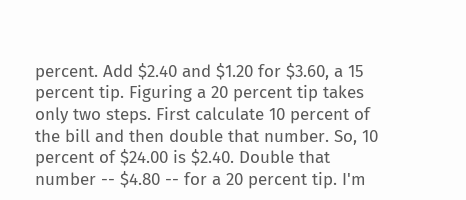percent. Add $2.40 and $1.20 for $3.60, a 15 percent tip. Figuring a 20 percent tip takes only two steps. First calculate 10 percent of the bill and then double that number. So, 10 percent of $24.00 is $2.40. Double that number -- $4.80 -- for a 20 percent tip. I'm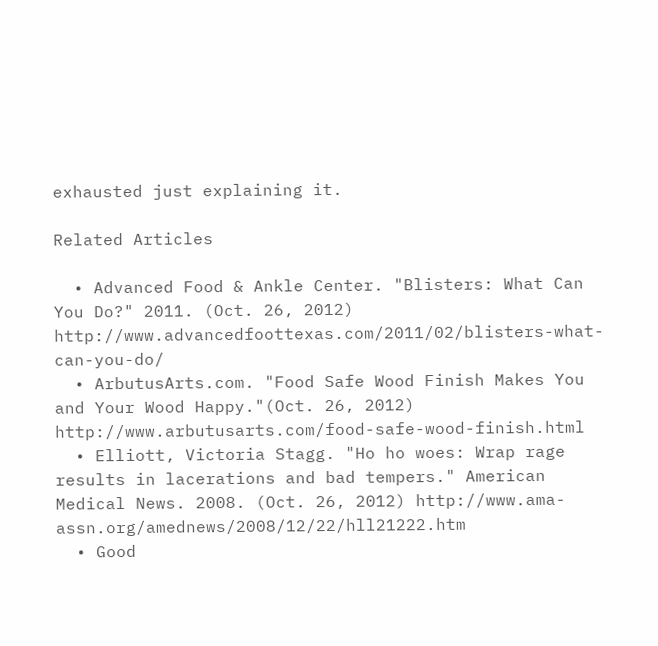exhausted just explaining it.

Related Articles

  • Advanced Food & Ankle Center. "Blisters: What Can You Do?" 2011. (Oct. 26, 2012) http://www.advancedfoottexas.com/2011/02/blisters-what-can-you-do/
  • ArbutusArts.com. "Food Safe Wood Finish Makes You and Your Wood Happy."(Oct. 26, 2012) http://www.arbutusarts.com/food-safe-wood-finish.html
  • Elliott, Victoria Stagg. "Ho ho woes: Wrap rage results in lacerations and bad tempers." American Medical News. 2008. (Oct. 26, 2012) http://www.ama-assn.org/amednews/2008/12/22/hll21222.htm
  • Good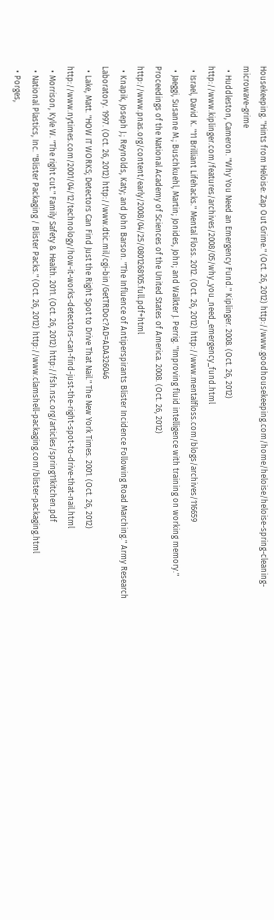Housekeeping. "Hints from Heloise: Zap Out Grime." (Oct. 26, 2012) http://www.goodhousekeeping.com/home/heloise/heloise-spring-cleaning-microwave-grime
  • Huddleston, Cameron. "Why You Need an Emergency Fund." Kiplinger. 2008. (Oct. 26, 2012) http://www.kiplinger.com/features/archives/2008/05/why_you_need_emergency_fund.html
  • Israel, David K. "11 Brilliant Lifehacks." Mental Floss. 2012. (Oct. 26, 2012) http://www.mentalfloss.com/blogs/archives/116659
  • Jaeggi, Susanne M.; Buschkuehl, Martin; Jonides, John; and Walkter J. Perrig. "Improving fluid intelligence with training on working memory." Proceedings of the National Academy of Sciences of the United States of America. 2008. (Oct. 26, 2012) http://www.pnas.org/content/early/2008/04/25/0801268105.full.pdf+html
  • Knapik, Joseph J.; Reynolds, Katy; and John Barson. "The Influence of Antiperspirants Blister Incidence Following Road Marching." Army Research Laboratory. 1997. (Oct. 26, 2012) http://www.dtic.mil/cgi-bin/GetTRDoc?AD=ADA326046
  • Lake, Matt. "HOW IT WORKS; Detectors Can Find Just the Right Spot to Drive That Nail." The New York Times. 2001. (Oct. 26, 2012) http://www.nytimes.com/2001/04/12/technology/how-it-works-detectors-can-find-just-the-right-spot-to-drive-that-nail.html
  • Morrison, Kyle W. "The right cut." Family Safety & Health. 2011. (Oct. 26, 2012) http://fsh.nsc.org/articles/spring11kitchen.pdf
  • National Plastics, Inc. "Blister Packaging / Blister Packs." (Oct. 26, 2012) http://www.clamshell-packaging.com/blister-packaging.html
  • Porges,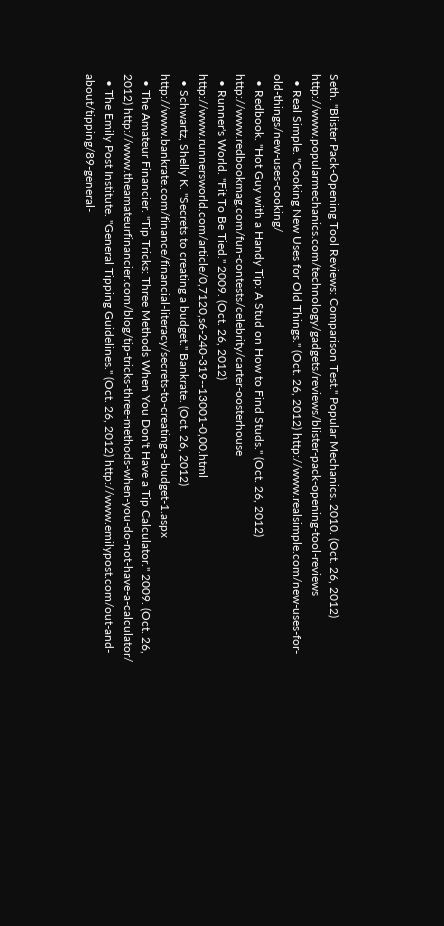Seth. "Blister Pack-Opening Tool Reviews: Comparison Test." Popular Mechanics. 2010. (Oct. 26, 2012) http://www.popularmechanics.com/technology/gadgets/reviews/blister-pack-opening-tool-reviews
  • Real Simple. "Cooking New Uses for Old Things." (Oct. 26, 2012) http://www.realsimple.com/new-uses-for-old-things/new-uses-cooking/
  • Redbook. "Hot Guy with a Handy Tip: A Stud on How to Find Studs." (Oct. 26, 2012) http://www.redbookmag.com/fun-contests/celebrity/carter-oosterhouse
  • Runner's World. "Fit To Be Tied." 2009. (Oct. 26, 2012) http://www.runnersworld.com/article/0,7120,s6-240-319--13001-0,00.html
  • Schwartz, Shelly K. "Secrets to creating a budget." Bankrate. (Oct. 26, 2012) http://www.bankrate.com/finance/financial-literacy/secrets-to-creating-a-budget-1.aspx
  • The Amateur Financier. "Tip Tricks: Three Methods When You Don't Have a Tip Calculator." 2009. (Oct. 26, 2012) http://www.theamateurfinancier.com/blog/tip-tricks-three-methods-when-you-do-not-have-a-calculator/
  • The Emily Post Institute. "General Tipping Guidelines." (Oct. 26, 2012) http://www.emilypost.com/out-and-about/tipping/89-general-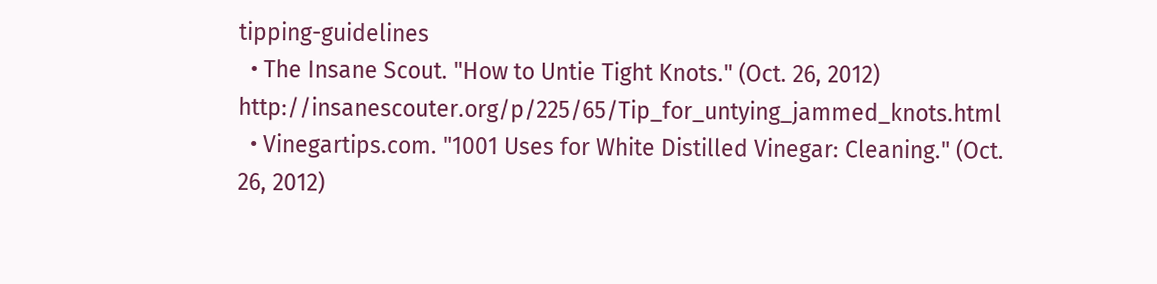tipping-guidelines
  • The Insane Scout. "How to Untie Tight Knots." (Oct. 26, 2012) http://insanescouter.org/p/225/65/Tip_for_untying_jammed_knots.html
  • Vinegartips.com. "1001 Uses for White Distilled Vinegar: Cleaning." (Oct. 26, 2012)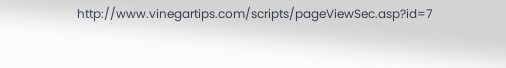http://www.vinegartips.com/scripts/pageViewSec.asp?id=7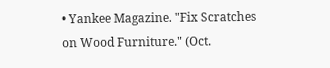• Yankee Magazine. "Fix Scratches on Wood Furniture." (Oct.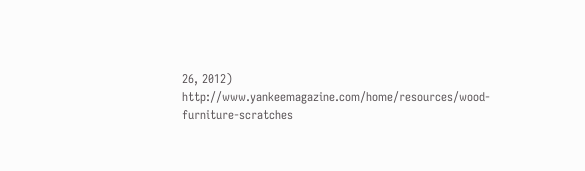26, 2012) http://www.yankeemagazine.com/home/resources/wood-furniture-scratches